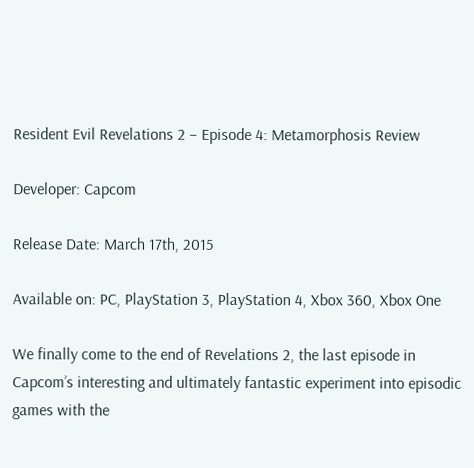Resident Evil Revelations 2 – Episode 4: Metamorphosis Review

Developer: Capcom

Release Date: March 17th, 2015

Available on: PC, PlayStation 3, PlayStation 4, Xbox 360, Xbox One

We finally come to the end of Revelations 2, the last episode in Capcom’s interesting and ultimately fantastic experiment into episodic games with the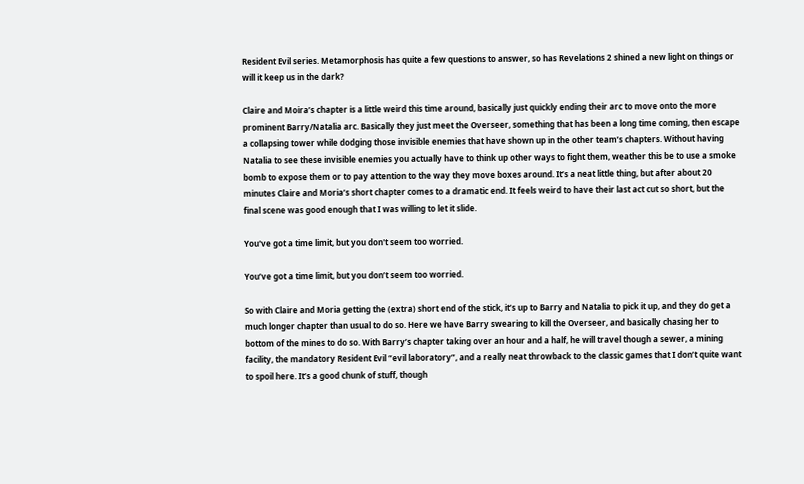Resident Evil series. Metamorphosis has quite a few questions to answer, so has Revelations 2 shined a new light on things or will it keep us in the dark?

Claire and Moira’s chapter is a little weird this time around, basically just quickly ending their arc to move onto the more prominent Barry/Natalia arc. Basically they just meet the Overseer, something that has been a long time coming, then escape a collapsing tower while dodging those invisible enemies that have shown up in the other team’s chapters. Without having Natalia to see these invisible enemies you actually have to think up other ways to fight them, weather this be to use a smoke bomb to expose them or to pay attention to the way they move boxes around. It’s a neat little thing, but after about 20 minutes Claire and Moria’s short chapter comes to a dramatic end. It feels weird to have their last act cut so short, but the final scene was good enough that I was willing to let it slide.

You've got a time limit, but you don't seem too worried.

You’ve got a time limit, but you don’t seem too worried.

So with Claire and Moria getting the (extra) short end of the stick, it’s up to Barry and Natalia to pick it up, and they do get a much longer chapter than usual to do so. Here we have Barry swearing to kill the Overseer, and basically chasing her to bottom of the mines to do so. With Barry’s chapter taking over an hour and a half, he will travel though a sewer, a mining facility, the mandatory Resident Evil “evil laboratory”, and a really neat throwback to the classic games that I don’t quite want to spoil here. It’s a good chunk of stuff, though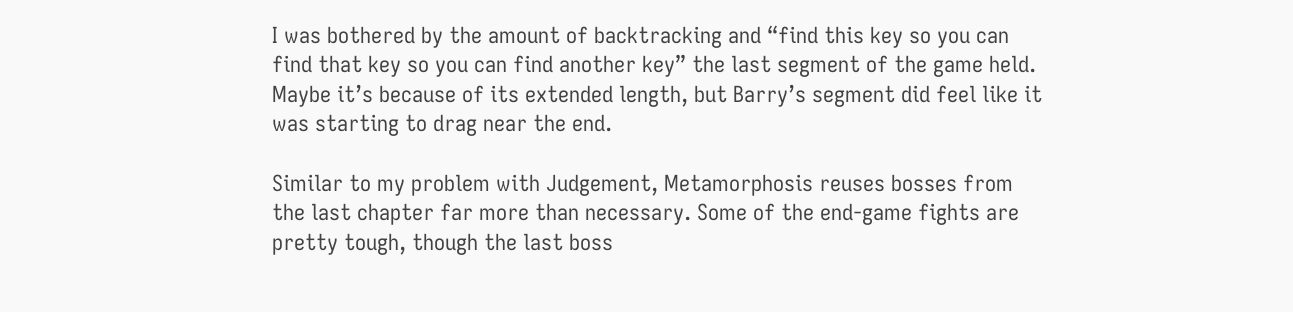I was bothered by the amount of backtracking and “find this key so you can find that key so you can find another key” the last segment of the game held. Maybe it’s because of its extended length, but Barry’s segment did feel like it was starting to drag near the end.

Similar to my problem with Judgement, Metamorphosis reuses bosses from the last chapter far more than necessary. Some of the end-game fights are pretty tough, though the last boss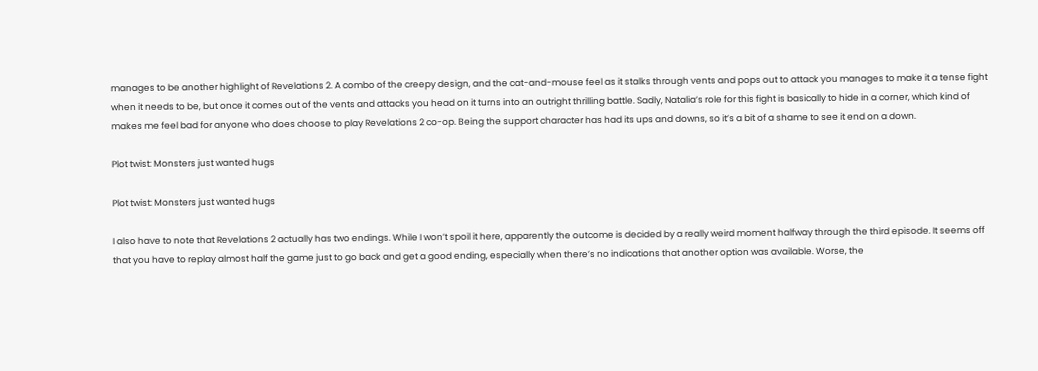manages to be another highlight of Revelations 2. A combo of the creepy design, and the cat-and-mouse feel as it stalks through vents and pops out to attack you manages to make it a tense fight when it needs to be, but once it comes out of the vents and attacks you head on it turns into an outright thrilling battle. Sadly, Natalia’s role for this fight is basically to hide in a corner, which kind of makes me feel bad for anyone who does choose to play Revelations 2 co-op. Being the support character has had its ups and downs, so it’s a bit of a shame to see it end on a down.

Plot twist: Monsters just wanted hugs

Plot twist: Monsters just wanted hugs

I also have to note that Revelations 2 actually has two endings. While I won’t spoil it here, apparently the outcome is decided by a really weird moment halfway through the third episode. It seems off that you have to replay almost half the game just to go back and get a good ending, especially when there’s no indications that another option was available. Worse, the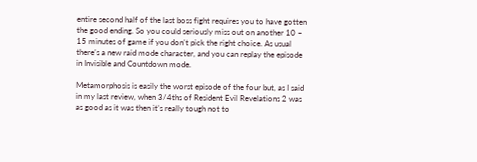entire second half of the last boss fight requires you to have gotten the good ending. So you could seriously miss out on another 10 – 15 minutes of game if you don’t pick the right choice. As usual there’s a new raid mode character, and you can replay the episode in Invisible and Countdown mode.

Metamorphosis is easily the worst episode of the four but, as I said in my last review, when 3/4ths of Resident Evil Revelations 2 was as good as it was then it’s really tough not to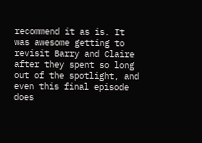recommend it as is. It was awesome getting to revisit Barry and Claire after they spent so long out of the spotlight, and even this final episode does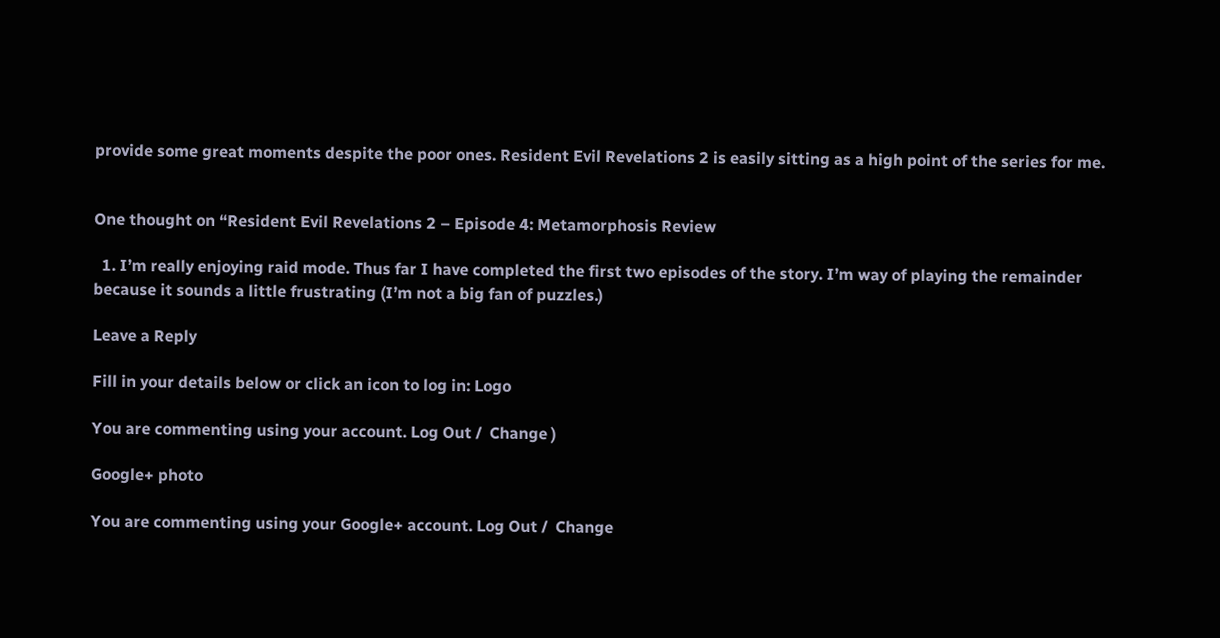provide some great moments despite the poor ones. Resident Evil Revelations 2 is easily sitting as a high point of the series for me.


One thought on “Resident Evil Revelations 2 – Episode 4: Metamorphosis Review

  1. I’m really enjoying raid mode. Thus far I have completed the first two episodes of the story. I’m way of playing the remainder because it sounds a little frustrating (I’m not a big fan of puzzles.)

Leave a Reply

Fill in your details below or click an icon to log in: Logo

You are commenting using your account. Log Out /  Change )

Google+ photo

You are commenting using your Google+ account. Log Out /  Change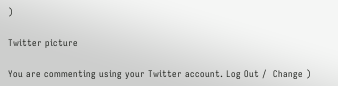)

Twitter picture

You are commenting using your Twitter account. Log Out /  Change )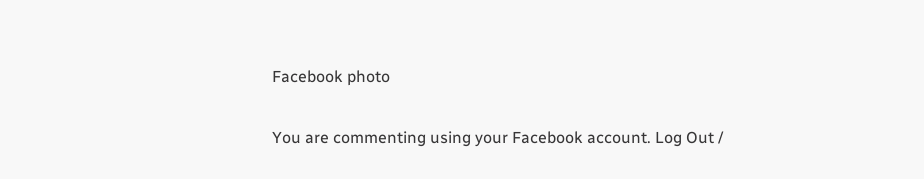Facebook photo

You are commenting using your Facebook account. Log Out /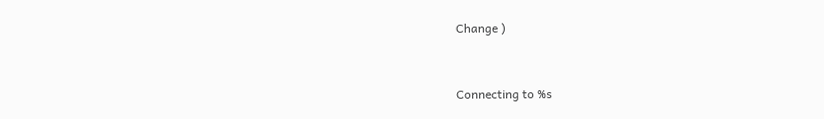Change )


Connecting to %s